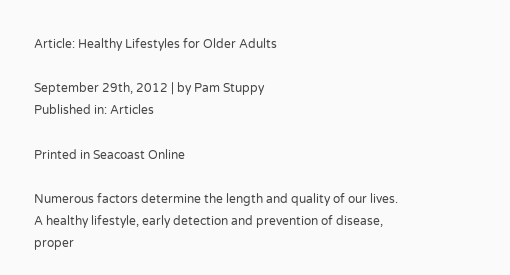Article: Healthy Lifestyles for Older Adults

September 29th, 2012 | by Pam Stuppy
Published in: Articles

Printed in Seacoast Online

Numerous factors determine the length and quality of our lives. A healthy lifestyle, early detection and prevention of disease, proper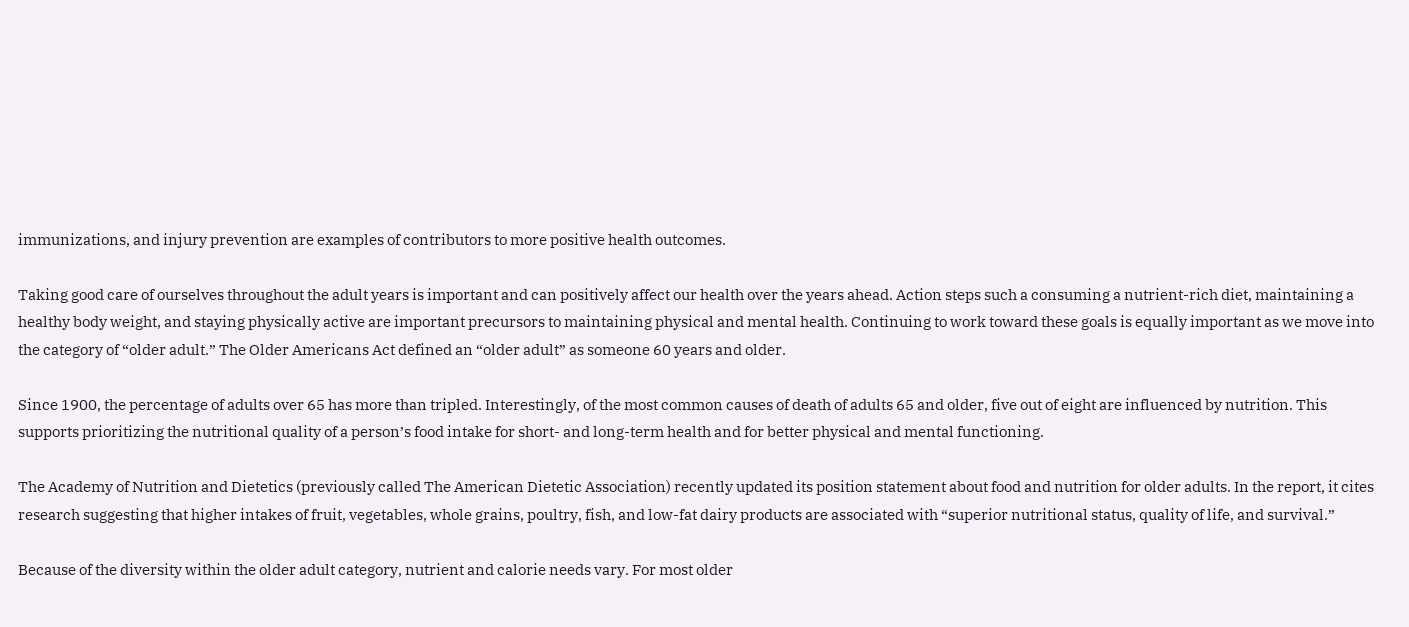immunizations, and injury prevention are examples of contributors to more positive health outcomes.

Taking good care of ourselves throughout the adult years is important and can positively affect our health over the years ahead. Action steps such a consuming a nutrient-rich diet, maintaining a healthy body weight, and staying physically active are important precursors to maintaining physical and mental health. Continuing to work toward these goals is equally important as we move into the category of “older adult.” The Older Americans Act defined an “older adult” as someone 60 years and older.

Since 1900, the percentage of adults over 65 has more than tripled. Interestingly, of the most common causes of death of adults 65 and older, five out of eight are influenced by nutrition. This supports prioritizing the nutritional quality of a person’s food intake for short- and long-term health and for better physical and mental functioning.

The Academy of Nutrition and Dietetics (previously called The American Dietetic Association) recently updated its position statement about food and nutrition for older adults. In the report, it cites research suggesting that higher intakes of fruit, vegetables, whole grains, poultry, fish, and low-fat dairy products are associated with “superior nutritional status, quality of life, and survival.”

Because of the diversity within the older adult category, nutrient and calorie needs vary. For most older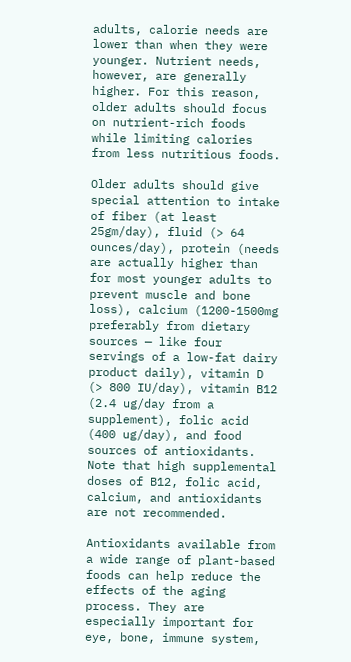adults, calorie needs are lower than when they were younger. Nutrient needs, however, are generally higher. For this reason, older adults should focus on nutrient-rich foods while limiting calories from less nutritious foods.

Older adults should give special attention to intake of fiber (at least 25gm/day), fluid (> 64 ounces/day), protein (needs are actually higher than for most younger adults to prevent muscle and bone loss), calcium (1200-1500mg preferably from dietary sources — like four servings of a low-fat dairy product daily), vitamin D (> 800 IU/day), vitamin B12 (2.4 ug/day from a supplement), folic acid (400 ug/day), and food sources of antioxidants. Note that high supplemental doses of B12, folic acid, calcium, and antioxidants are not recommended.

Antioxidants available from a wide range of plant-based foods can help reduce the effects of the aging process. They are especially important for eye, bone, immune system,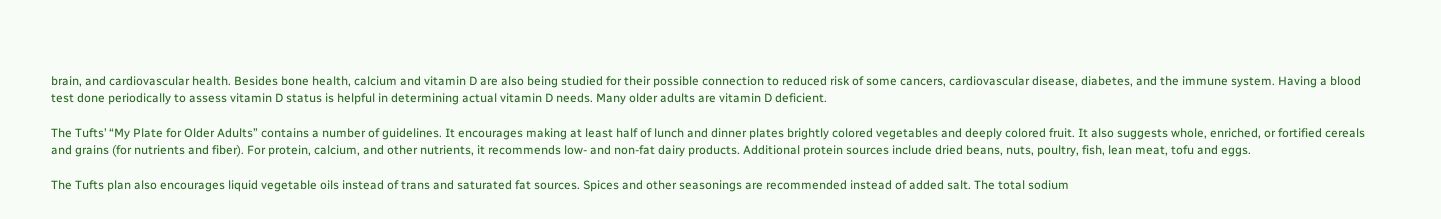brain, and cardiovascular health. Besides bone health, calcium and vitamin D are also being studied for their possible connection to reduced risk of some cancers, cardiovascular disease, diabetes, and the immune system. Having a blood test done periodically to assess vitamin D status is helpful in determining actual vitamin D needs. Many older adults are vitamin D deficient.

The Tufts’ “My Plate for Older Adults” contains a number of guidelines. It encourages making at least half of lunch and dinner plates brightly colored vegetables and deeply colored fruit. It also suggests whole, enriched, or fortified cereals and grains (for nutrients and fiber). For protein, calcium, and other nutrients, it recommends low- and non-fat dairy products. Additional protein sources include dried beans, nuts, poultry, fish, lean meat, tofu and eggs.

The Tufts plan also encourages liquid vegetable oils instead of trans and saturated fat sources. Spices and other seasonings are recommended instead of added salt. The total sodium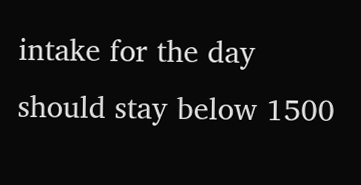intake for the day should stay below 1500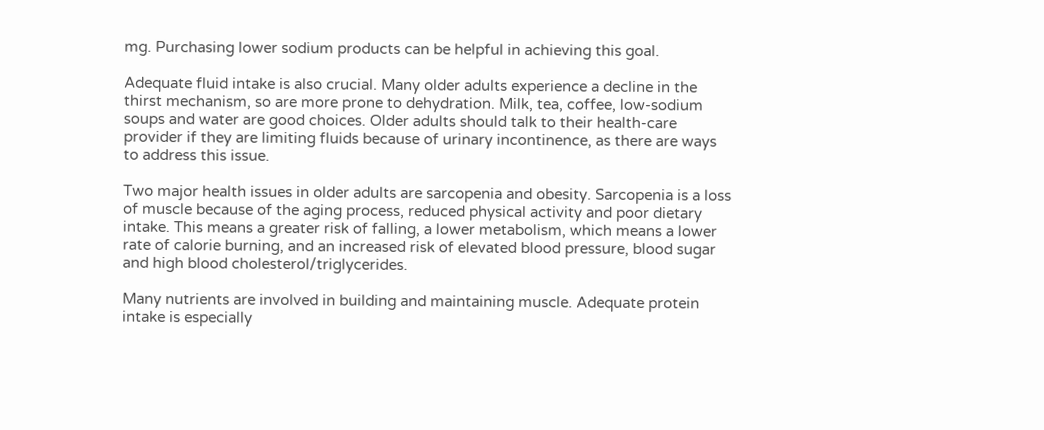mg. Purchasing lower sodium products can be helpful in achieving this goal.

Adequate fluid intake is also crucial. Many older adults experience a decline in the thirst mechanism, so are more prone to dehydration. Milk, tea, coffee, low-sodium soups and water are good choices. Older adults should talk to their health-care provider if they are limiting fluids because of urinary incontinence, as there are ways to address this issue.

Two major health issues in older adults are sarcopenia and obesity. Sarcopenia is a loss of muscle because of the aging process, reduced physical activity and poor dietary intake. This means a greater risk of falling, a lower metabolism, which means a lower rate of calorie burning, and an increased risk of elevated blood pressure, blood sugar and high blood cholesterol/triglycerides.

Many nutrients are involved in building and maintaining muscle. Adequate protein intake is especially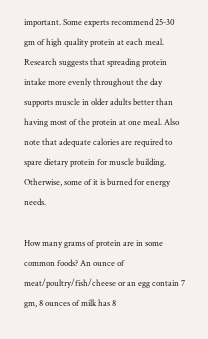important. Some experts recommend 25-30 gm of high quality protein at each meal. Research suggests that spreading protein intake more evenly throughout the day supports muscle in older adults better than having most of the protein at one meal. Also note that adequate calories are required to spare dietary protein for muscle building. Otherwise, some of it is burned for energy needs.

How many grams of protein are in some common foods? An ounce of meat/poultry/fish/cheese or an egg contain 7 gm, 8 ounces of milk has 8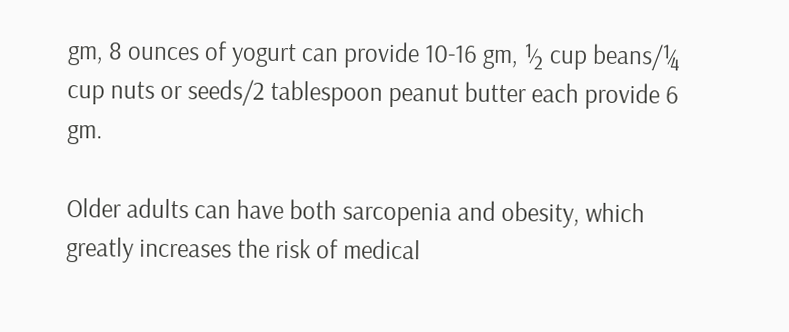gm, 8 ounces of yogurt can provide 10-16 gm, ½ cup beans/¼ cup nuts or seeds/2 tablespoon peanut butter each provide 6 gm.

Older adults can have both sarcopenia and obesity, which greatly increases the risk of medical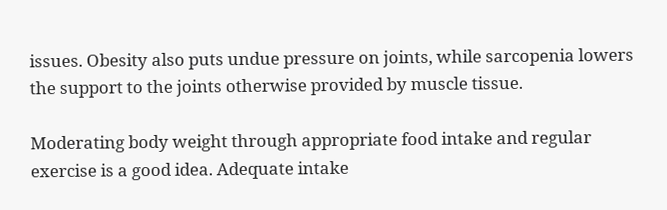issues. Obesity also puts undue pressure on joints, while sarcopenia lowers the support to the joints otherwise provided by muscle tissue.

Moderating body weight through appropriate food intake and regular exercise is a good idea. Adequate intake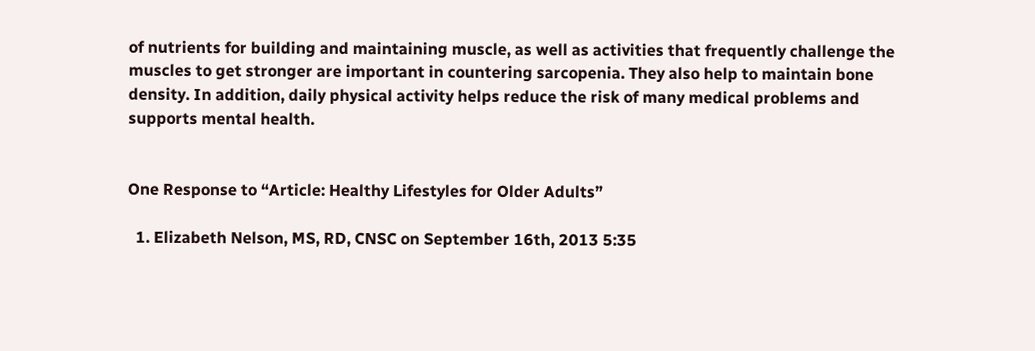of nutrients for building and maintaining muscle, as well as activities that frequently challenge the muscles to get stronger are important in countering sarcopenia. They also help to maintain bone density. In addition, daily physical activity helps reduce the risk of many medical problems and supports mental health.


One Response to “Article: Healthy Lifestyles for Older Adults”

  1. Elizabeth Nelson, MS, RD, CNSC on September 16th, 2013 5:35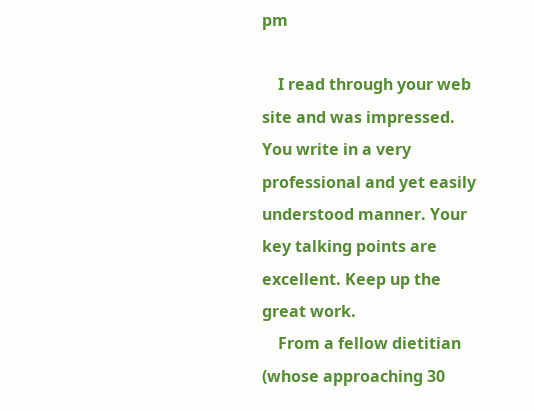pm

    I read through your web site and was impressed. You write in a very professional and yet easily understood manner. Your key talking points are excellent. Keep up the great work.
    From a fellow dietitian (whose approaching 30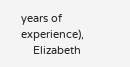years of experience),
    Elizabeth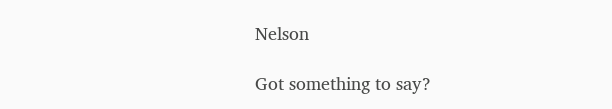Nelson

Got something to say?